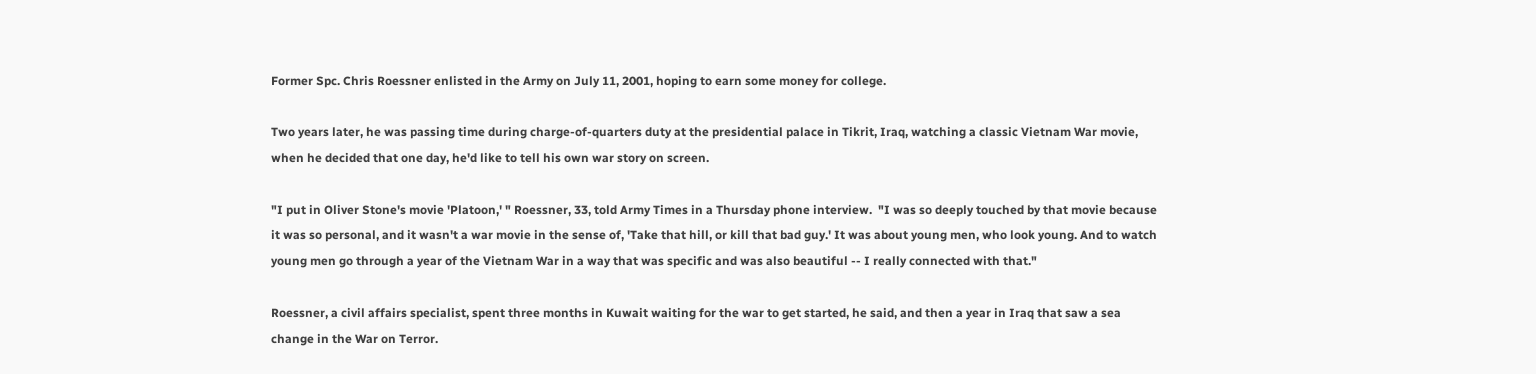Former Spc. Chris Roessner enlisted in the Army on July 11, 2001, hoping to earn some money for college.

Two years later, he was passing time during charge-of-quarters duty at the presidential palace in Tikrit, Iraq, watching a classic Vietnam War movie, when he decided that one day, he'd like to tell his own war story on screen.

"I put in Oliver Stone's movie 'Platoon,' " Roessner, 33, told Army Times in a Thursday phone interview.  "I was so deeply touched by that movie because it was so personal, and it wasn't a war movie in the sense of, 'Take that hill, or kill that bad guy.' It was about young men, who look young. And to watch young men go through a year of the Vietnam War in a way that was specific and was also beautiful -- I really connected with that."

Roessner, a civil affairs specialist, spent three months in Kuwait waiting for the war to get started, he said, and then a year in Iraq that saw a sea change in the War on Terror.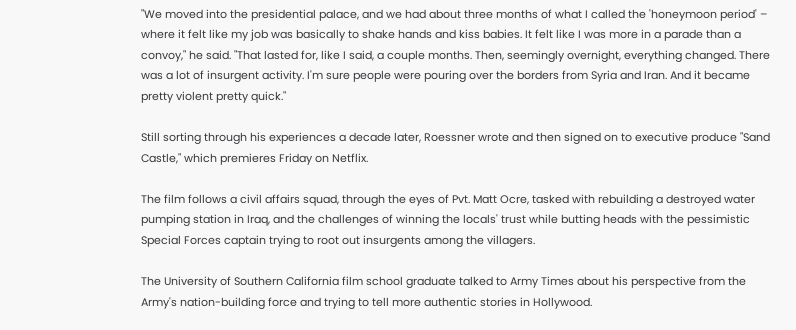"We moved into the presidential palace, and we had about three months of what I called the 'honeymoon period' – where it felt like my job was basically to shake hands and kiss babies. It felt like I was more in a parade than a convoy," he said. "That lasted for, like I said, a couple months. Then, seemingly overnight, everything changed. There was a lot of insurgent activity. I'm sure people were pouring over the borders from Syria and Iran. And it became pretty violent pretty quick."

Still sorting through his experiences a decade later, Roessner wrote and then signed on to executive produce "Sand Castle," which premieres Friday on Netflix.

The film follows a civil affairs squad, through the eyes of Pvt. Matt Ocre, tasked with rebuilding a destroyed water pumping station in Iraq, and the challenges of winning the locals' trust while butting heads with the pessimistic Special Forces captain trying to root out insurgents among the villagers.

The University of Southern California film school graduate talked to Army Times about his perspective from the Army's nation-building force and trying to tell more authentic stories in Hollywood.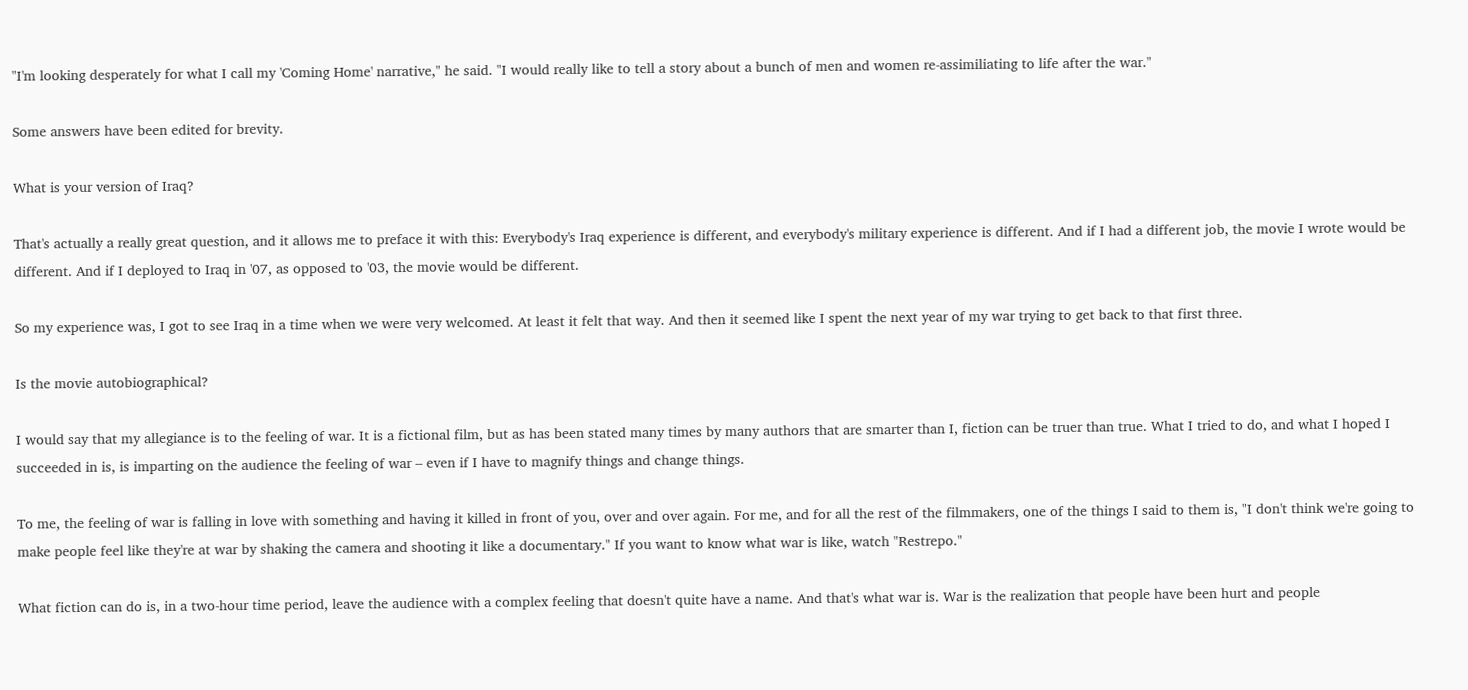"I'm looking desperately for what I call my 'Coming Home' narrative," he said. "I would really like to tell a story about a bunch of men and women re-assimiliating to life after the war."

Some answers have been edited for brevity.

What is your version of Iraq?

That's actually a really great question, and it allows me to preface it with this: Everybody's Iraq experience is different, and everybody's military experience is different. And if I had a different job, the movie I wrote would be different. And if I deployed to Iraq in '07, as opposed to '03, the movie would be different.

So my experience was, I got to see Iraq in a time when we were very welcomed. At least it felt that way. And then it seemed like I spent the next year of my war trying to get back to that first three.

Is the movie autobiographical?

I would say that my allegiance is to the feeling of war. It is a fictional film, but as has been stated many times by many authors that are smarter than I, fiction can be truer than true. What I tried to do, and what I hoped I succeeded in is, is imparting on the audience the feeling of war – even if I have to magnify things and change things.

To me, the feeling of war is falling in love with something and having it killed in front of you, over and over again. For me, and for all the rest of the filmmakers, one of the things I said to them is, "I don't think we're going to make people feel like they're at war by shaking the camera and shooting it like a documentary." If you want to know what war is like, watch "Restrepo."

What fiction can do is, in a two-hour time period, leave the audience with a complex feeling that doesn't quite have a name. And that's what war is. War is the realization that people have been hurt and people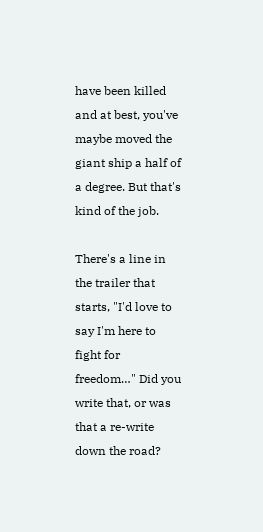have been killed and at best, you've maybe moved the giant ship a half of a degree. But that's kind of the job.

There's a line in the trailer that starts, "I'd love to say I'm here to fight for freedom…" Did you write that, or was that a re-write down the road?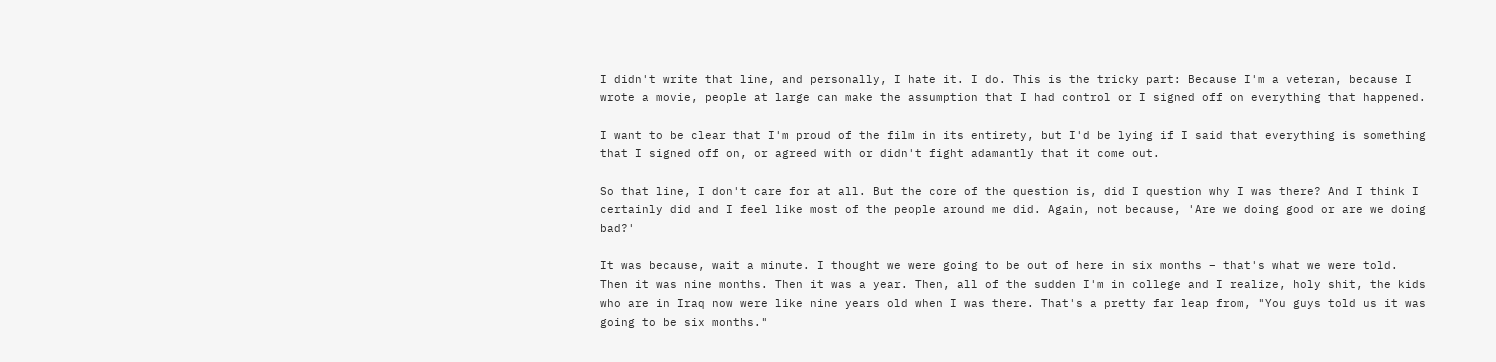I didn't write that line, and personally, I hate it. I do. This is the tricky part: Because I'm a veteran, because I wrote a movie, people at large can make the assumption that I had control or I signed off on everything that happened.

I want to be clear that I'm proud of the film in its entirety, but I'd be lying if I said that everything is something that I signed off on, or agreed with or didn't fight adamantly that it come out.

So that line, I don't care for at all. But the core of the question is, did I question why I was there? And I think I certainly did and I feel like most of the people around me did. Again, not because, 'Are we doing good or are we doing bad?'

It was because, wait a minute. I thought we were going to be out of here in six months – that's what we were told. Then it was nine months. Then it was a year. Then, all of the sudden I'm in college and I realize, holy shit, the kids who are in Iraq now were like nine years old when I was there. That's a pretty far leap from, "You guys told us it was going to be six months."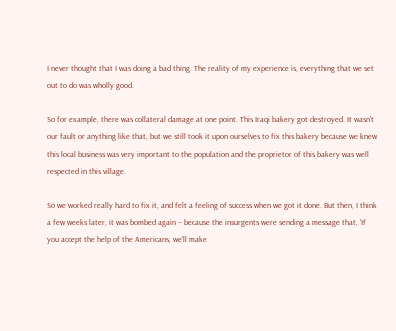I never thought that I was doing a bad thing. The reality of my experience is, everything that we set out to do was wholly good.

So for example, there was collateral damage at one point. This Iraqi bakery got destroyed. It wasn't our fault or anything like that, but we still took it upon ourselves to fix this bakery because we knew this local business was very important to the population and the proprietor of this bakery was well respected in this village.

So we worked really hard to fix it, and felt a feeling of success when we got it done. But then, I think a few weeks later, it was bombed again – because the insurgents were sending a message that, 'If you accept the help of the Americans, we'll make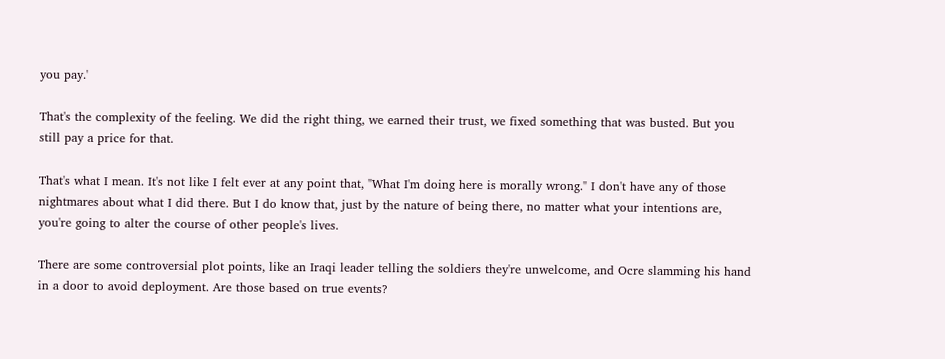you pay.'

That's the complexity of the feeling. We did the right thing, we earned their trust, we fixed something that was busted. But you still pay a price for that.

That's what I mean. It's not like I felt ever at any point that, "What I'm doing here is morally wrong." I don't have any of those nightmares about what I did there. But I do know that, just by the nature of being there, no matter what your intentions are, you're going to alter the course of other people's lives.

There are some controversial plot points, like an Iraqi leader telling the soldiers they're unwelcome, and Ocre slamming his hand in a door to avoid deployment. Are those based on true events?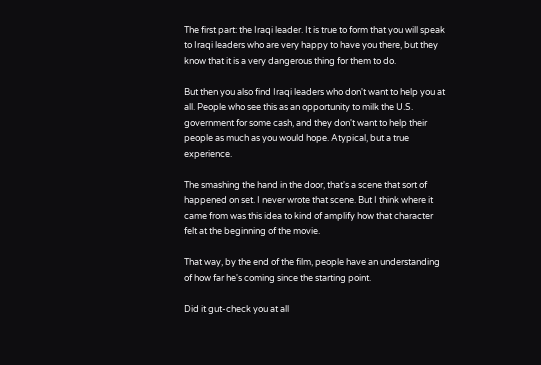The first part: the Iraqi leader. It is true to form that you will speak to Iraqi leaders who are very happy to have you there, but they know that it is a very dangerous thing for them to do.

But then you also find Iraqi leaders who don't want to help you at all. People who see this as an opportunity to milk the U.S. government for some cash, and they don't want to help their people as much as you would hope. Atypical, but a true experience.

The smashing the hand in the door, that's a scene that sort of happened on set. I never wrote that scene. But I think where it came from was this idea to kind of amplify how that character felt at the beginning of the movie.

That way, by the end of the film, people have an understanding of how far he's coming since the starting point.

Did it gut-check you at all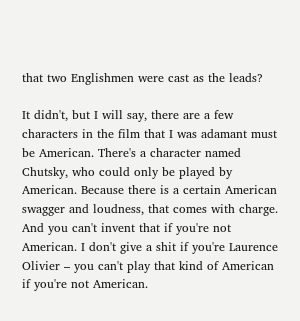that two Englishmen were cast as the leads?

It didn't, but I will say, there are a few characters in the film that I was adamant must be American. There's a character named Chutsky, who could only be played by American. Because there is a certain American swagger and loudness, that comes with charge. And you can't invent that if you're not American. I don't give a shit if you're Laurence Olivier – you can't play that kind of American if you're not American.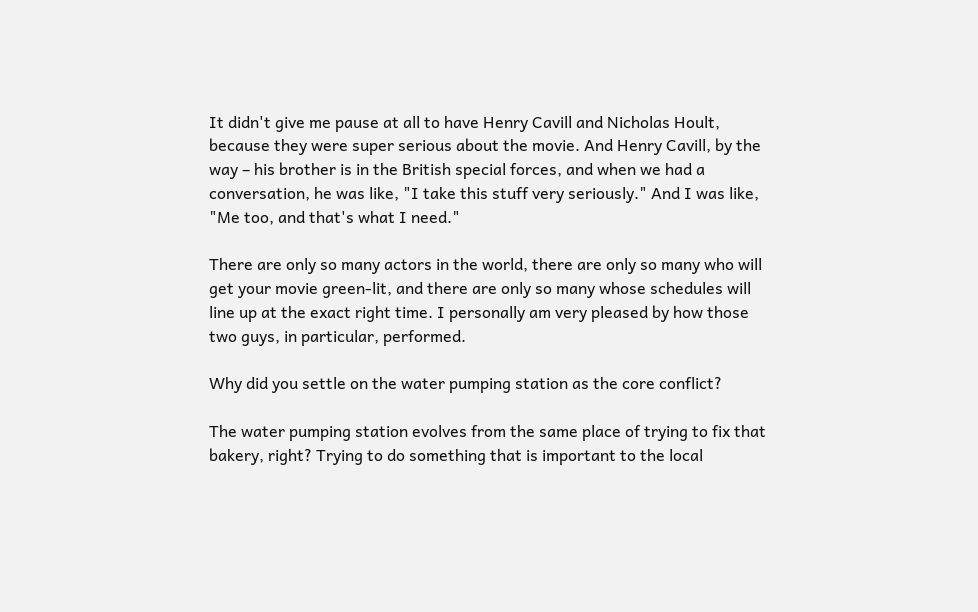It didn't give me pause at all to have Henry Cavill and Nicholas Hoult, because they were super serious about the movie. And Henry Cavill, by the way – his brother is in the British special forces, and when we had a conversation, he was like, "I take this stuff very seriously." And I was like, "Me too, and that's what I need."

There are only so many actors in the world, there are only so many who will get your movie green-lit, and there are only so many whose schedules will line up at the exact right time. I personally am very pleased by how those two guys, in particular, performed.

Why did you settle on the water pumping station as the core conflict?

The water pumping station evolves from the same place of trying to fix that bakery, right? Trying to do something that is important to the local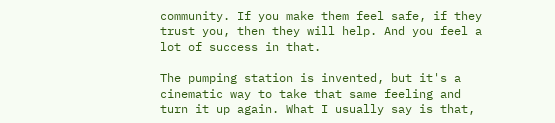community. If you make them feel safe, if they trust you, then they will help. And you feel a lot of success in that.

The pumping station is invented, but it's a cinematic way to take that same feeling and turn it up again. What I usually say is that,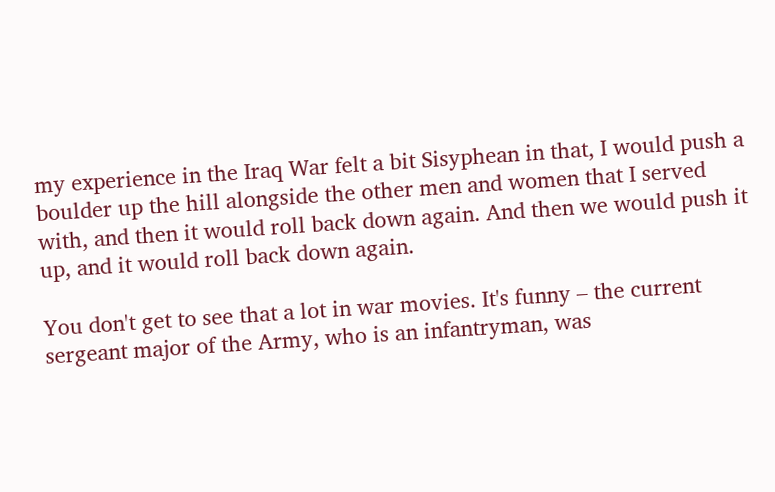my experience in the Iraq War felt a bit Sisyphean in that, I would push a boulder up the hill alongside the other men and women that I served with, and then it would roll back down again. And then we would push it up, and it would roll back down again.

You don't get to see that a lot in war movies. It's funny – the current sergeant major of the Army, who is an infantryman, was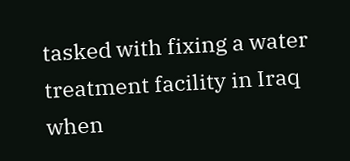tasked with fixing a water treatment facility in Iraq when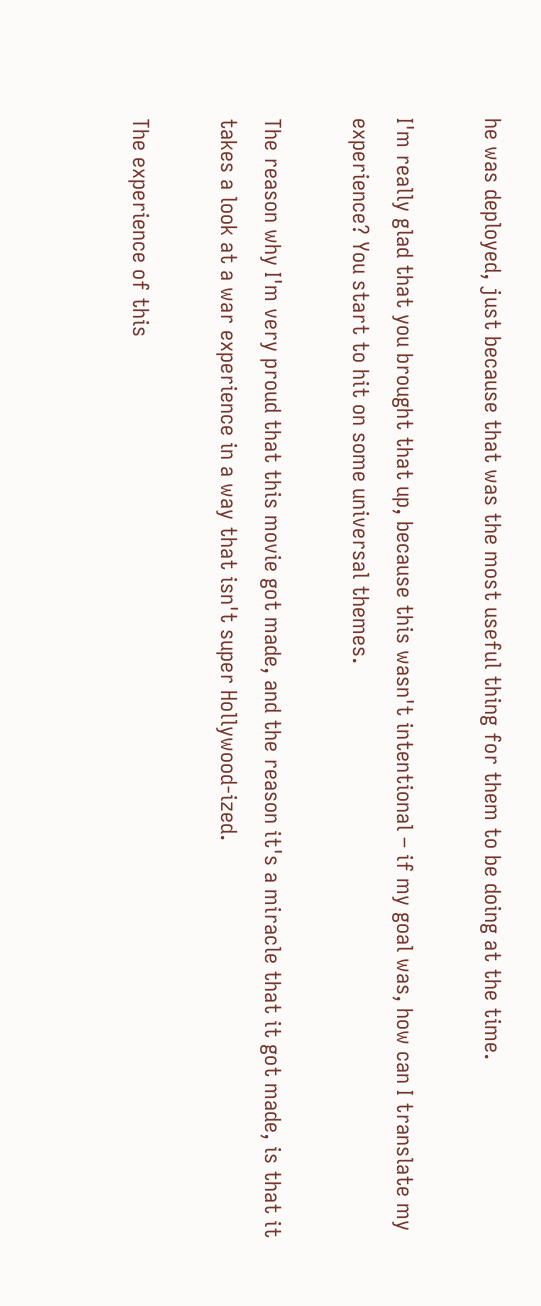he was deployed, just because that was the most useful thing for them to be doing at the time.

I'm really glad that you brought that up, because this wasn't intentional – if my goal was, how can I translate my experience? You start to hit on some universal themes.

The reason why I'm very proud that this movie got made, and the reason it's a miracle that it got made, is that it takes a look at a war experience in a way that isn't super Hollywood-ized.

The experience of this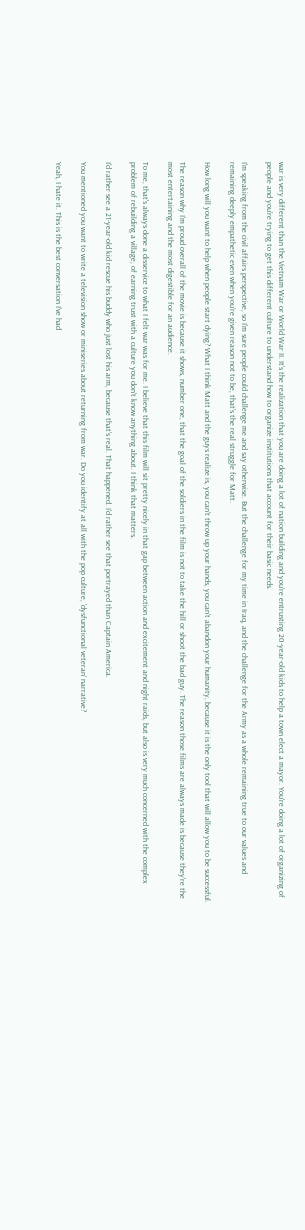war is very different than the Vietnam War or World War II. It's the realization that you are doing a lot of nation building and you're entrusting 20-year-old kids to help a town elect a mayor. You're doing a lot of organizing of people and you're trying to get this different culture to understand how to organize institutions that account for their basic needs.

I'm speaking from the civil affairs perspective, so I'm sure people could challenge me and say otherwise. But the challenge for my time in Iraq, and the challenge for the Army as a whole remaining true to our values and remaining deeply empathetic even when you're given reason not to be, that's the real struggle for Matt.

How long will you want to help when people start dying? What I think Matt and the guys realize is, you can't throw up your hands, you can't abandon your humanity, because it is the only tool that will allow you to be successful.

The reason why I'm proud overall of the movie is because it shows, number one, that the goal of the soldiers in the film is not to take the hill or shoot the bad guy. The reason those films are always made is because they're the most entertaining and the most digestible for an audience.

To me, that's always done a disservice to what I felt war was for me. I believe that this film will sit pretty nicely in that gap between action and excitement and night raids, but also is very much concerned with the complex problem of rebuilding a village, of earning trust with a culture you don't know anything about. I think that matters.

I'd rather see a 21-year-old kid rescue his buddy who just lost his arm, because that's real. That happened. I'd rather see that portrayed than Captain America.

You mentioned you want to write a television show or miniseries about returning from war. Do you identify at all with the pop culture, 'dysfunctional veteran' narrative?

Yeah, I hate it. This is the best conversation I've had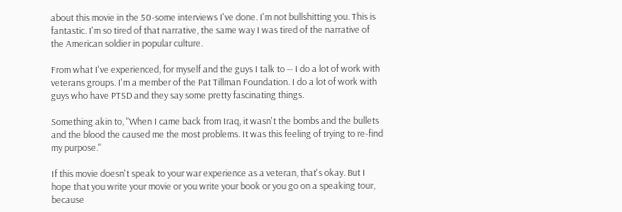about this movie in the 50-some interviews I've done. I'm not bullshitting you. This is fantastic. I'm so tired of that narrative, the same way I was tired of the narrative of the American soldier in popular culture.

From what I've experienced, for myself and the guys I talk to -- I do a lot of work with veterans groups. I'm a member of the Pat Tillman Foundation. I do a lot of work with guys who have PTSD and they say some pretty fascinating things.

Something akin to, "When I came back from Iraq, it wasn't the bombs and the bullets and the blood the caused me the most problems. It was this feeling of trying to re-find my purpose."

If this movie doesn't speak to your war experience as a veteran, that's okay. But I hope that you write your movie or you write your book or you go on a speaking tour, because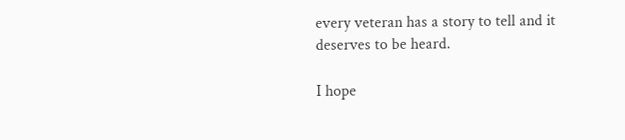every veteran has a story to tell and it deserves to be heard.

I hope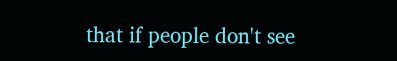that if people don't see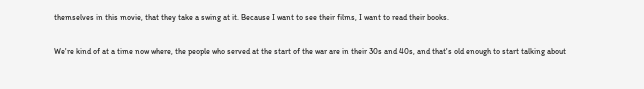themselves in this movie, that they take a swing at it. Because I want to see their films, I want to read their books.

We're kind of at a time now where, the people who served at the start of the war are in their 30s and 40s, and that's old enough to start talking about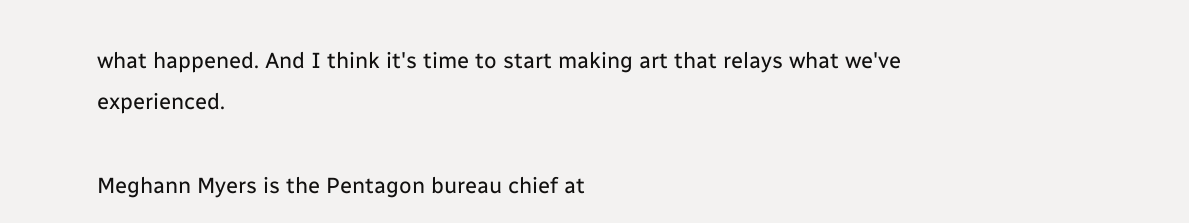what happened. And I think it's time to start making art that relays what we've experienced.

Meghann Myers is the Pentagon bureau chief at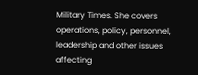Military Times. She covers operations, policy, personnel, leadership and other issues affecting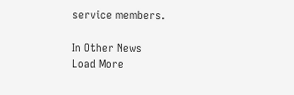service members.

In Other News
Load More